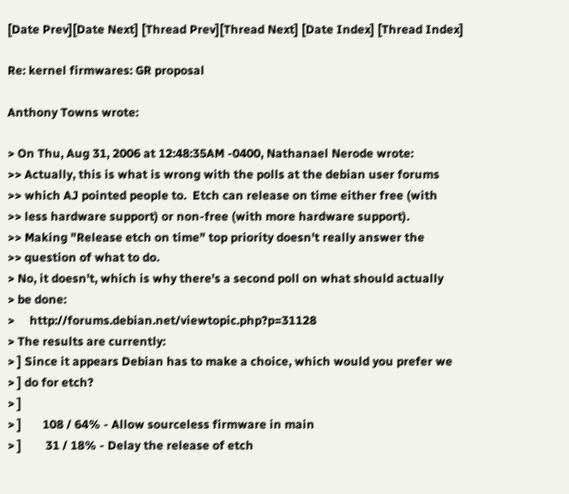[Date Prev][Date Next] [Thread Prev][Thread Next] [Date Index] [Thread Index]

Re: kernel firmwares: GR proposal

Anthony Towns wrote:

> On Thu, Aug 31, 2006 at 12:48:35AM -0400, Nathanael Nerode wrote:
>> Actually, this is what is wrong with the polls at the debian user forums
>> which AJ pointed people to.  Etch can release on time either free (with
>> less hardware support) or non-free (with more hardware support).
>> Making "Release etch on time" top priority doesn't really answer the
>> question of what to do.
> No, it doesn't, which is why there's a second poll on what should actually
> be done:
>     http://forums.debian.net/viewtopic.php?p=31128
> The results are currently:
> ] Since it appears Debian has to make a choice, which would you prefer we
> ] do for etch?
> ]
> ]       108 / 64% - Allow sourceless firmware in main
> ]        31 / 18% - Delay the release of etch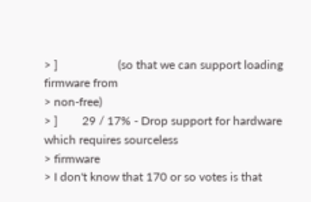> ]                    (so that we can support loading firmware from
> non-free)
> ]        29 / 17% - Drop support for hardware which requires sourceless
> firmware
> I don't know that 170 or so votes is that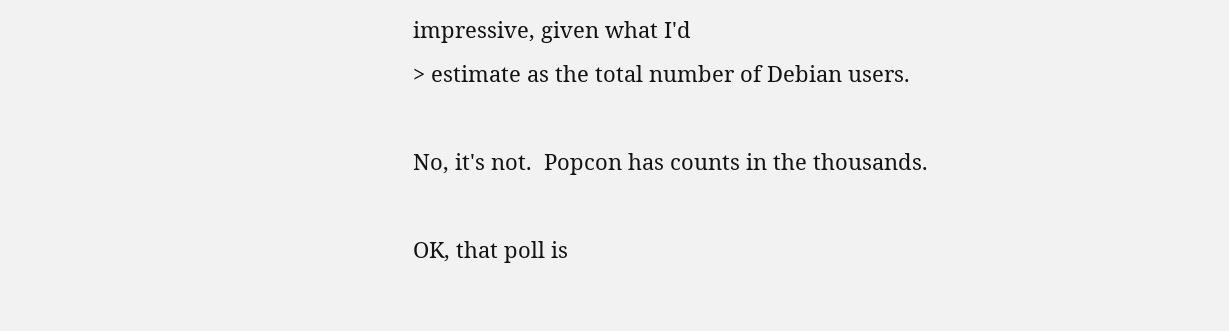impressive, given what I'd
> estimate as the total number of Debian users.

No, it's not.  Popcon has counts in the thousands.

OK, that poll is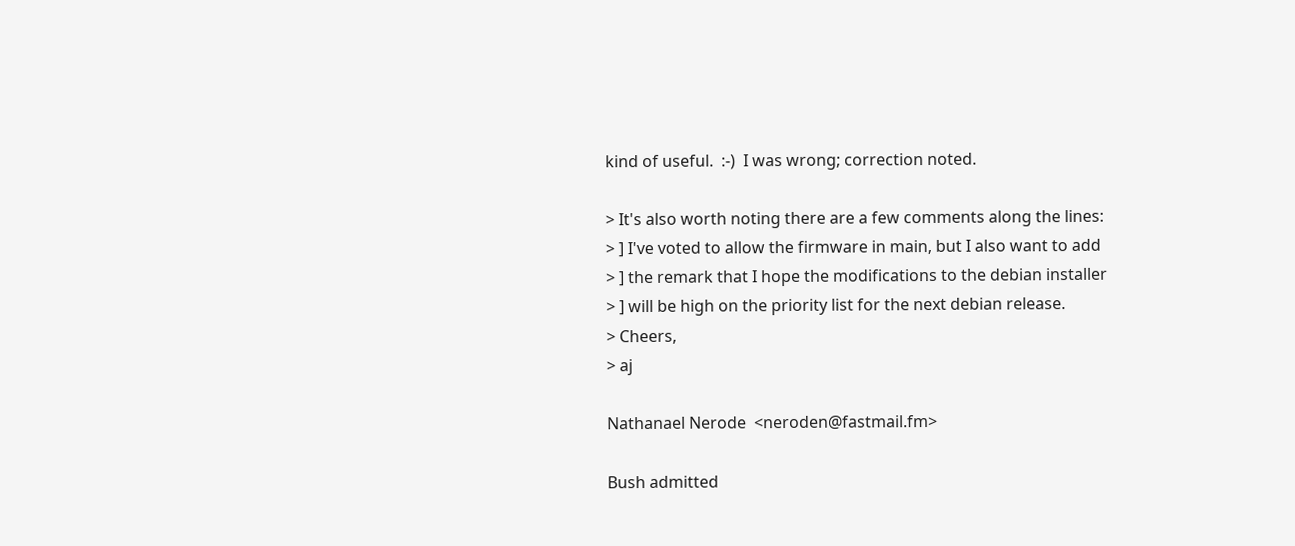kind of useful.  :-)  I was wrong; correction noted.

> It's also worth noting there are a few comments along the lines:
> ] I've voted to allow the firmware in main, but I also want to add
> ] the remark that I hope the modifications to the debian installer
> ] will be high on the priority list for the next debian release.
> Cheers,
> aj

Nathanael Nerode  <neroden@fastmail.fm>

Bush admitted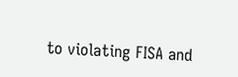to violating FISA and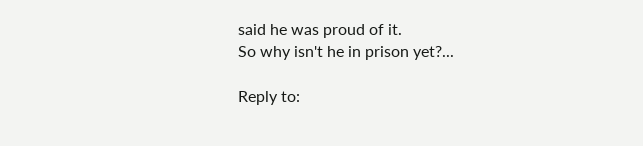said he was proud of it.
So why isn't he in prison yet?...

Reply to: